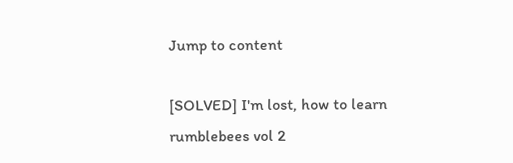Jump to content

[SOLVED] I'm lost, how to learn rumblebees vol 2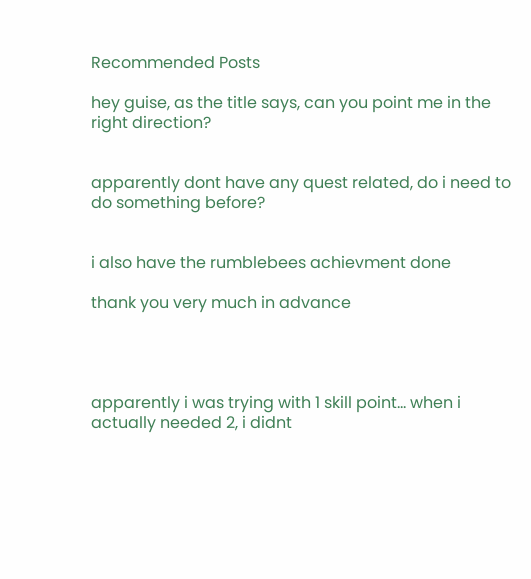Recommended Posts

hey guise, as the title says, can you point me in the right direction?


apparently dont have any quest related, do i need to do something before?


i also have the rumblebees achievment done

thank you very much in advance




apparently i was trying with 1 skill point... when i actually needed 2, i didnt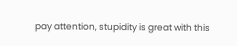pay attention, stupidity is great with this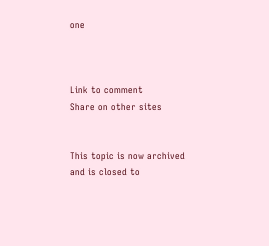one



Link to comment
Share on other sites


This topic is now archived and is closed to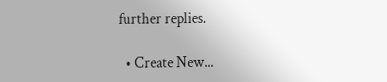further replies.

  • Create New...